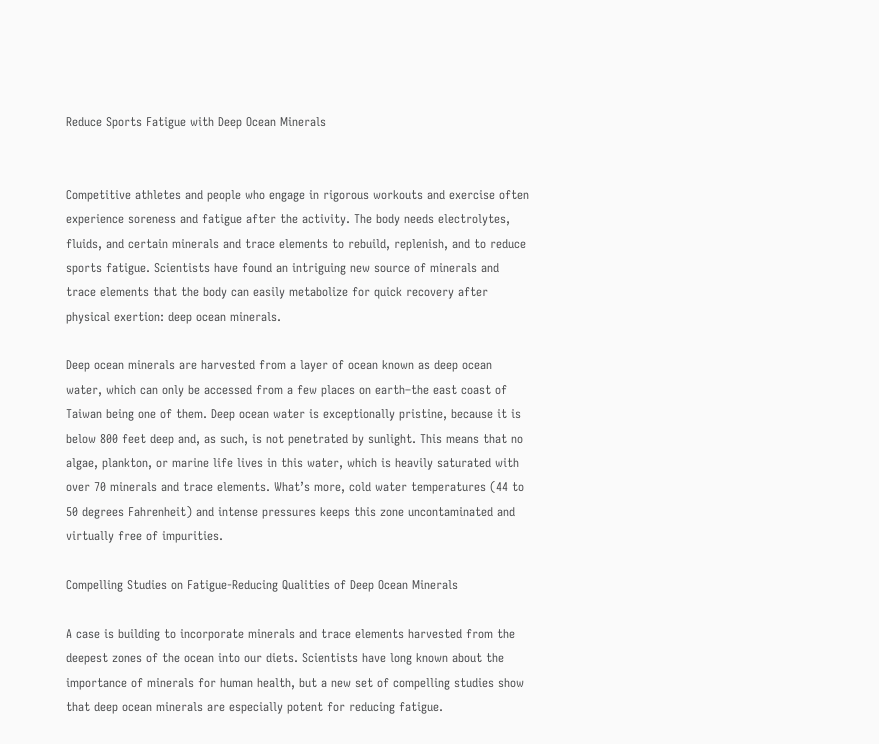Reduce Sports Fatigue with Deep Ocean Minerals


Competitive athletes and people who engage in rigorous workouts and exercise often experience soreness and fatigue after the activity. The body needs electrolytes, fluids, and certain minerals and trace elements to rebuild, replenish, and to reduce sports fatigue. Scientists have found an intriguing new source of minerals and trace elements that the body can easily metabolize for quick recovery after physical exertion: deep ocean minerals.

Deep ocean minerals are harvested from a layer of ocean known as deep ocean water, which can only be accessed from a few places on earth–the east coast of Taiwan being one of them. Deep ocean water is exceptionally pristine, because it is below 800 feet deep and, as such, is not penetrated by sunlight. This means that no algae, plankton, or marine life lives in this water, which is heavily saturated with over 70 minerals and trace elements. What’s more, cold water temperatures (44 to 50 degrees Fahrenheit) and intense pressures keeps this zone uncontaminated and virtually free of impurities.

Compelling Studies on Fatigue-Reducing Qualities of Deep Ocean Minerals

A case is building to incorporate minerals and trace elements harvested from the deepest zones of the ocean into our diets. Scientists have long known about the importance of minerals for human health, but a new set of compelling studies show that deep ocean minerals are especially potent for reducing fatigue.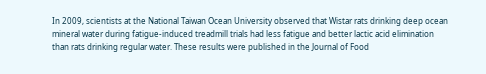In 2009, scientists at the National Taiwan Ocean University observed that Wistar rats drinking deep ocean mineral water during fatigue-induced treadmill trials had less fatigue and better lactic acid elimination than rats drinking regular water. These results were published in the Journal of Food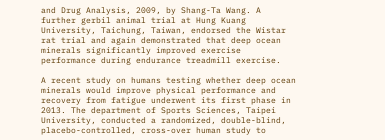and Drug Analysis, 2009, by Shang-Ta Wang. A further gerbil animal trial at Hung Kuang University, Taichung, Taiwan, endorsed the Wistar rat trial and again demonstrated that deep ocean minerals significantly improved exercise performance during endurance treadmill exercise.

A recent study on humans testing whether deep ocean minerals would improve physical performance and recovery from fatigue underwent its first phase in 2013. The department of Sports Sciences, Taipei University, conducted a randomized, double-blind, placebo-controlled, cross-over human study to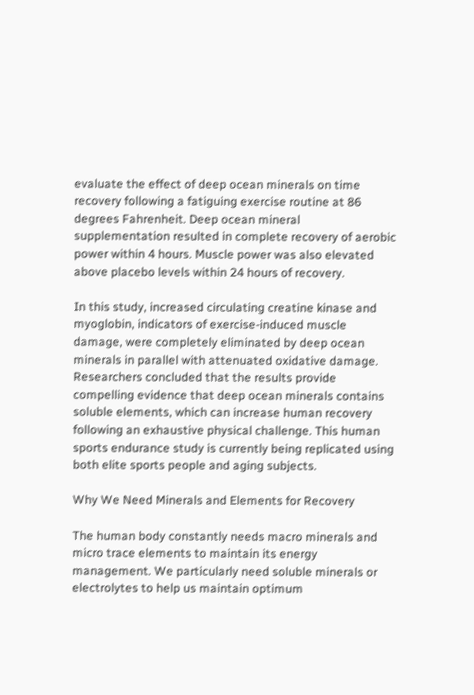evaluate the effect of deep ocean minerals on time recovery following a fatiguing exercise routine at 86 degrees Fahrenheit. Deep ocean mineral supplementation resulted in complete recovery of aerobic power within 4 hours. Muscle power was also elevated above placebo levels within 24 hours of recovery.

In this study, increased circulating creatine kinase and myoglobin, indicators of exercise-induced muscle damage, were completely eliminated by deep ocean minerals in parallel with attenuated oxidative damage. Researchers concluded that the results provide compelling evidence that deep ocean minerals contains soluble elements, which can increase human recovery following an exhaustive physical challenge. This human sports endurance study is currently being replicated using both elite sports people and aging subjects.

Why We Need Minerals and Elements for Recovery

The human body constantly needs macro minerals and micro trace elements to maintain its energy management. We particularly need soluble minerals or electrolytes to help us maintain optimum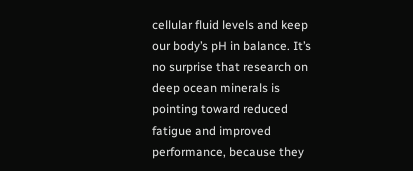cellular fluid levels and keep our body’s pH in balance. It’s no surprise that research on deep ocean minerals is pointing toward reduced fatigue and improved performance, because they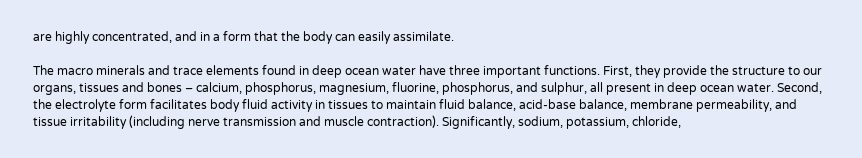are highly concentrated, and in a form that the body can easily assimilate.

The macro minerals and trace elements found in deep ocean water have three important functions. First, they provide the structure to our organs, tissues and bones – calcium, phosphorus, magnesium, fluorine, phosphorus, and sulphur, all present in deep ocean water. Second, the electrolyte form facilitates body fluid activity in tissues to maintain fluid balance, acid-base balance, membrane permeability, and tissue irritability (including nerve transmission and muscle contraction). Significantly, sodium, potassium, chloride,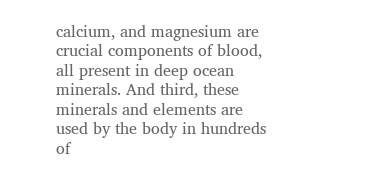calcium, and magnesium are crucial components of blood, all present in deep ocean minerals. And third, these minerals and elements are used by the body in hundreds of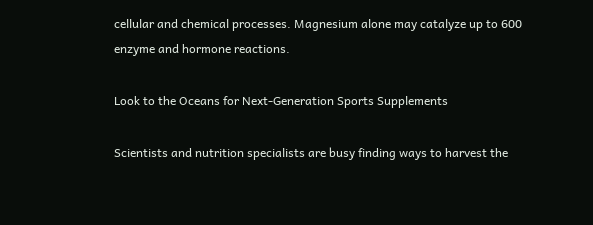cellular and chemical processes. Magnesium alone may catalyze up to 600 enzyme and hormone reactions.

Look to the Oceans for Next-Generation Sports Supplements

Scientists and nutrition specialists are busy finding ways to harvest the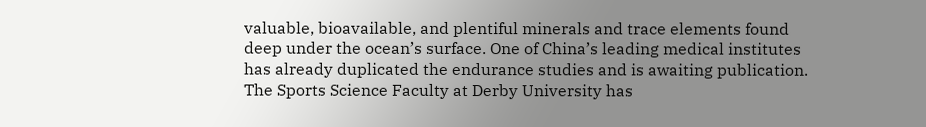valuable, bioavailable, and plentiful minerals and trace elements found deep under the ocean’s surface. One of China’s leading medical institutes has already duplicated the endurance studies and is awaiting publication. The Sports Science Faculty at Derby University has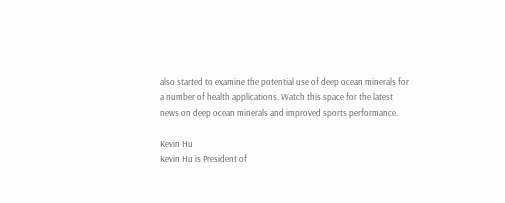also started to examine the potential use of deep ocean minerals for a number of health applications. Watch this space for the latest news on deep ocean minerals and improved sports performance.

Kevin Hu
Kevin Hu is President of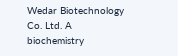Wedar Biotechnology Co. Ltd. A biochemistry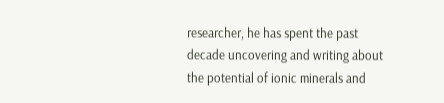researcher, he has spent the past decade uncovering and writing about the potential of ionic minerals and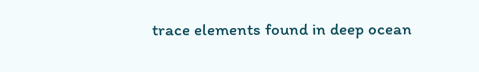trace elements found in deep ocean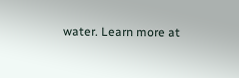water. Learn more at